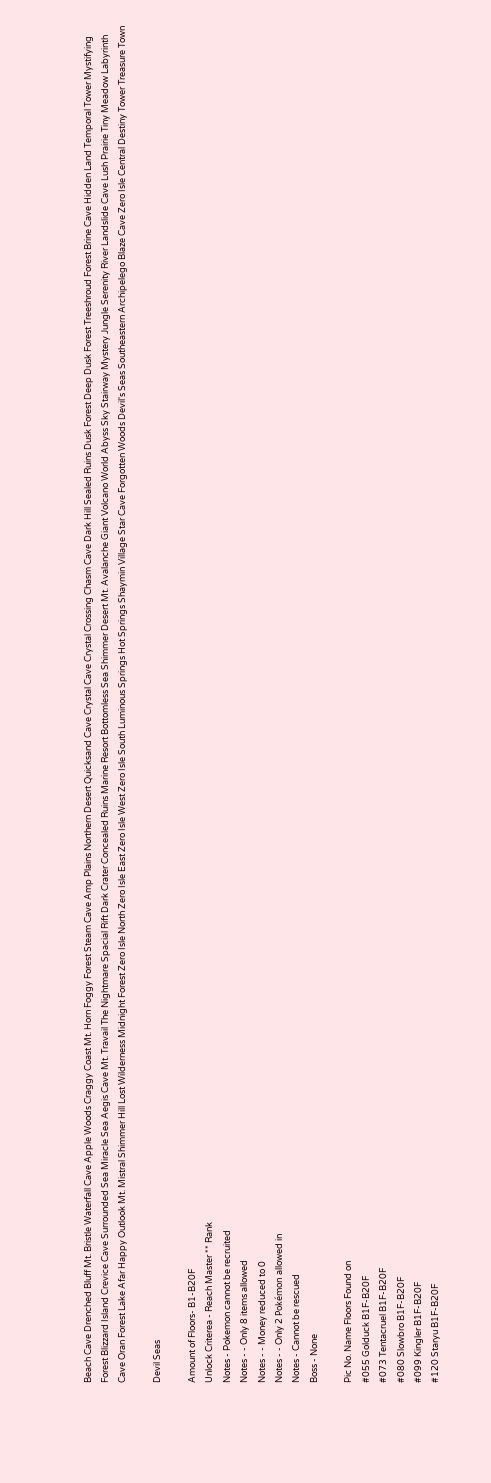Beach Cave Drenched Bluff Mt. Bristle Waterfall Cave Apple Woods Craggy Coast Mt. Horn Foggy Forest Steam Cave Amp Plains Northern Desert Quicksand Cave Crystal Cave Crystal Crossing Chasm Cave Dark Hill Sealed Ruins Dusk Forest Deep Dusk Forest Treeshroud Forest Brine Cave Hidden Land Temporal Tower Mystifying Forest Blizzard Island Crevice Cave Surrounded Sea Miracle Sea Aegis Cave Mt. Travail The Nightmare Spacial Rift Dark Crater Concealed Ruins Marine Resort Bottomless Sea Shimmer Desert Mt. Avalanche Giant Volcano World Abyss Sky Stairway Mystery Jungle Serenity River Landslide Cave Lush Prairie Tiny Meadow Labyrinth Cave Oran Forest Lake Afar Happy Outlook Mt. Mistral Shimmer Hill Lost Wilderness Midnight Forest Zero Isle North Zero Isle East Zero Isle West Zero Isle South Luminous Springs Hot Springs Shaymin Village Star Cave Forgotten Woods Devil's Seas Southeastern Archipelego Blaze Cave Zero Isle Central Destiny Tower Treasure Town

Devil Seas

Amount of Floors- B1-B20F
Unlock Criterea - Reach Master ** Rank
Notes - Pokemon cannot be recruited
Notes - - Only 8 items allowed
Notes - - Money reduced to 0
Notes - - Only 2 Pokémon allowed in
Notes - Cannot be rescued
Boss - None

Pic No. Name Floors Found on
#055 Golduck B1F-B20F
#073 Tentacruel B1F-B20F
#080 Slowbro B1F-B20F
#099 Kingler B1F-B20F
#120 Staryu B1F-B20F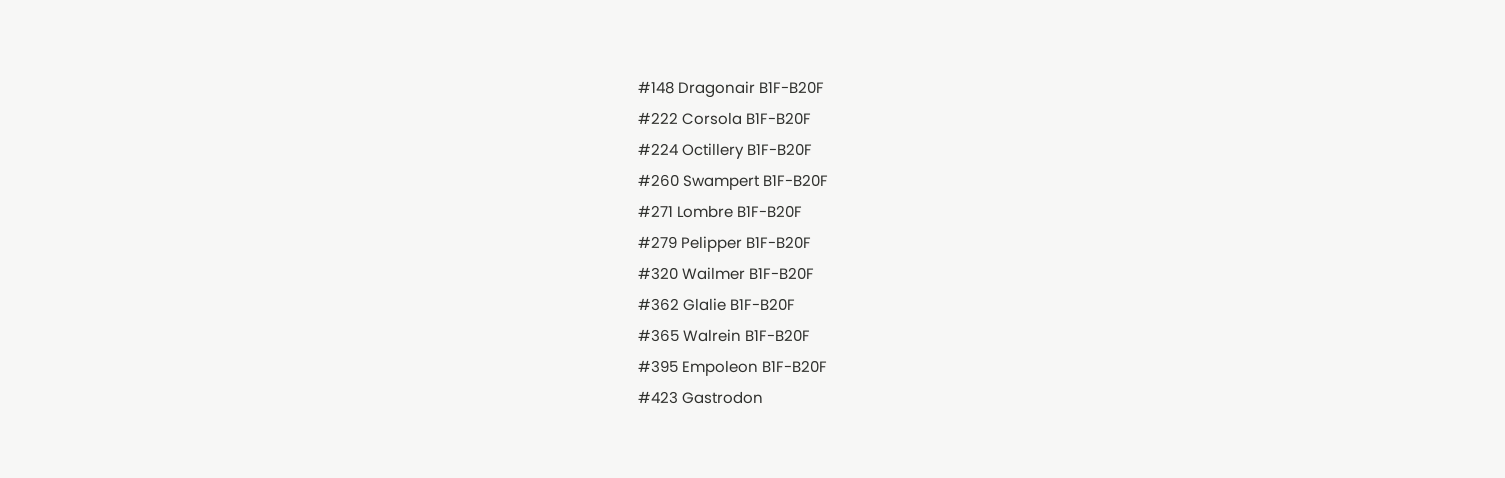#148 Dragonair B1F-B20F
#222 Corsola B1F-B20F
#224 Octillery B1F-B20F
#260 Swampert B1F-B20F
#271 Lombre B1F-B20F
#279 Pelipper B1F-B20F
#320 Wailmer B1F-B20F
#362 Glalie B1F-B20F
#365 Walrein B1F-B20F
#395 Empoleon B1F-B20F
#423 Gastrodon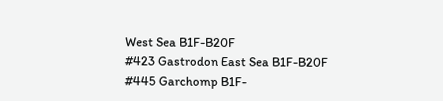West Sea B1F-B20F
#423 Gastrodon East Sea B1F-B20F
#445 Garchomp B1F-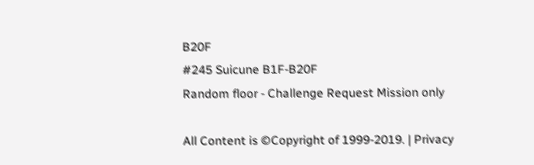B20F
#245 Suicune B1F-B20F
Random floor - Challenge Request Mission only

All Content is ©Copyright of 1999-2019. | Privacy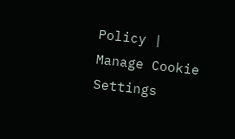Policy | Manage Cookie Settings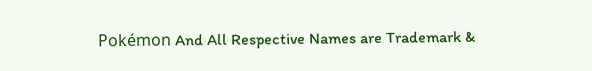Pokémon And All Respective Names are Trademark &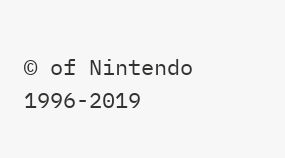© of Nintendo 1996-2019